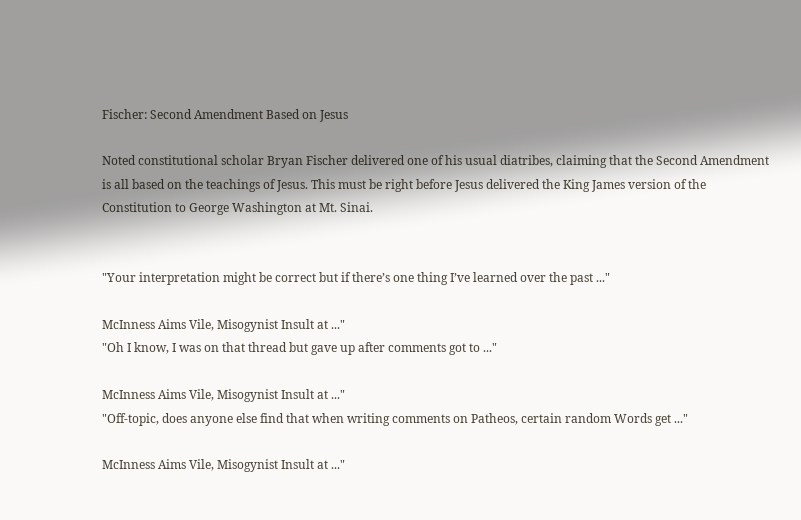Fischer: Second Amendment Based on Jesus

Noted constitutional scholar Bryan Fischer delivered one of his usual diatribes, claiming that the Second Amendment is all based on the teachings of Jesus. This must be right before Jesus delivered the King James version of the Constitution to George Washington at Mt. Sinai.


"Your interpretation might be correct but if there’s one thing I’ve learned over the past ..."

McInness Aims Vile, Misogynist Insult at ..."
"Oh I know, I was on that thread but gave up after comments got to ..."

McInness Aims Vile, Misogynist Insult at ..."
"Off-topic, does anyone else find that when writing comments on Patheos, certain random Words get ..."

McInness Aims Vile, Misogynist Insult at ..."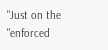"Just on the "enforced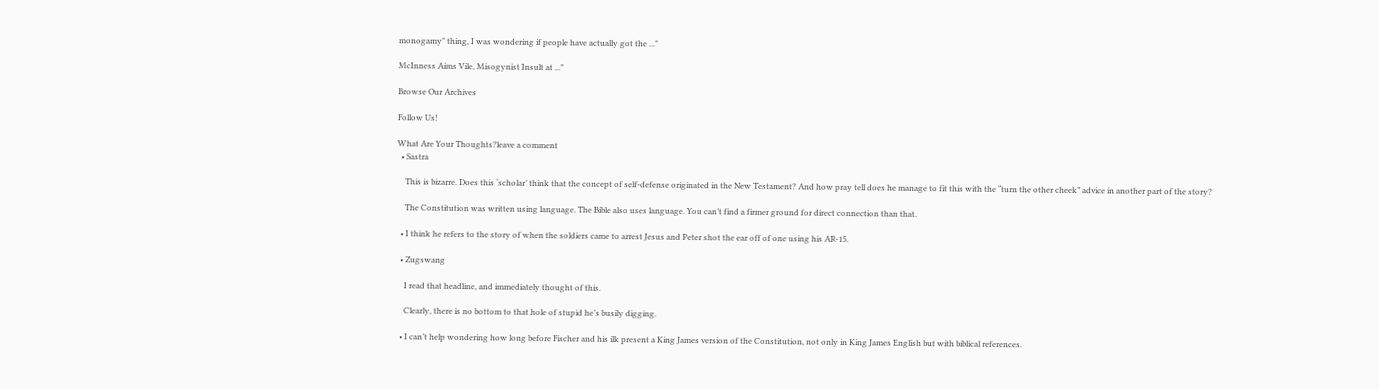monogamy" thing, I was wondering if people have actually got the ..."

McInness Aims Vile, Misogynist Insult at ..."

Browse Our Archives

Follow Us!

What Are Your Thoughts?leave a comment
  • Sastra

    This is bizarre. Does this ‘scholar’ think that the concept of self-defense originated in the New Testament? And how pray tell does he manage to fit this with the “turn the other cheek” advice in another part of the story?

    The Constitution was written using language. The Bible also uses language. You can’t find a firmer ground for direct connection than that.

  • I think he refers to the story of when the soldiers came to arrest Jesus and Peter shot the ear off of one using his AR-15.

  • Zugswang

    I read that headline, and immediately thought of this.

    Clearly, there is no bottom to that hole of stupid he’s busily digging.

  • I can’t help wondering how long before Fischer and his ilk present a King James version of the Constitution, not only in King James English but with biblical references.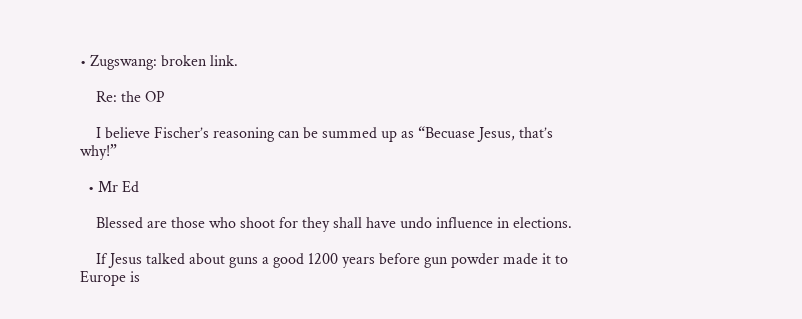• Zugswang: broken link.

    Re: the OP

    I believe Fischer’s reasoning can be summed up as “Becuase Jesus, that’s why!”

  • Mr Ed

    Blessed are those who shoot for they shall have undo influence in elections.

    If Jesus talked about guns a good 1200 years before gun powder made it to Europe is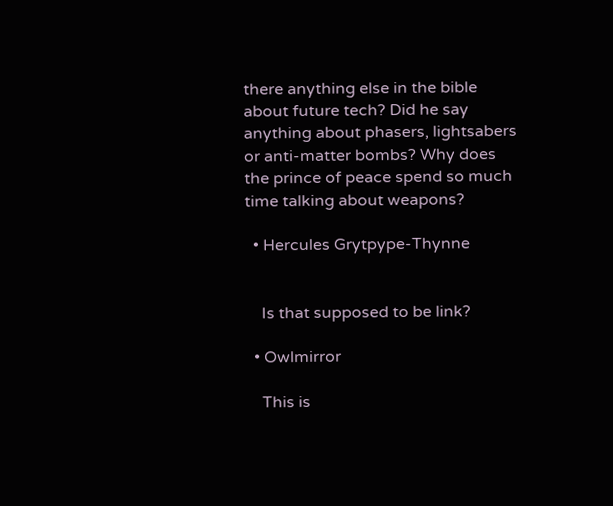there anything else in the bible about future tech? Did he say anything about phasers, lightsabers or anti-matter bombs? Why does the prince of peace spend so much time talking about weapons?

  • Hercules Grytpype-Thynne


    Is that supposed to be link?

  • Owlmirror

    This is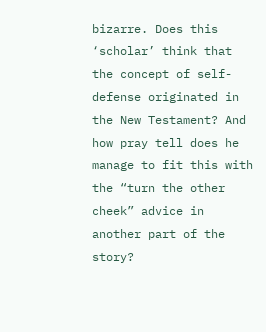bizarre. Does this ‘scholar’ think that the concept of self-defense originated in the New Testament? And how pray tell does he manage to fit this with the “turn the other cheek” advice in another part of the story?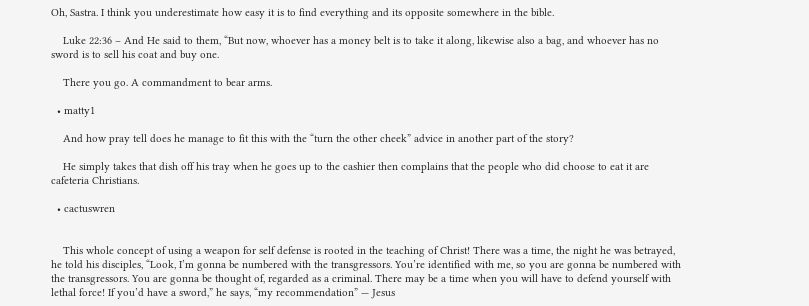Oh, Sastra. I think you underestimate how easy it is to find everything and its opposite somewhere in the bible.

    Luke 22:36 – And He said to them, “But now, whoever has a money belt is to take it along, likewise also a bag, and whoever has no sword is to sell his coat and buy one.

    There you go. A commandment to bear arms.

  • matty1

    And how pray tell does he manage to fit this with the “turn the other cheek” advice in another part of the story?

    He simply takes that dish off his tray when he goes up to the cashier then complains that the people who did choose to eat it are cafeteria Christians.

  • cactuswren


    This whole concept of using a weapon for self defense is rooted in the teaching of Christ! There was a time, the night he was betrayed, he told his disciples, “Look, I’m gonna be numbered with the transgressors. You’re identified with me, so you are gonna be numbered with the transgressors. You are gonna be thought of, regarded as a criminal. There may be a time when you will have to defend yourself with lethal force! If you’d have a sword,” he says, “my recommendation” — Jesus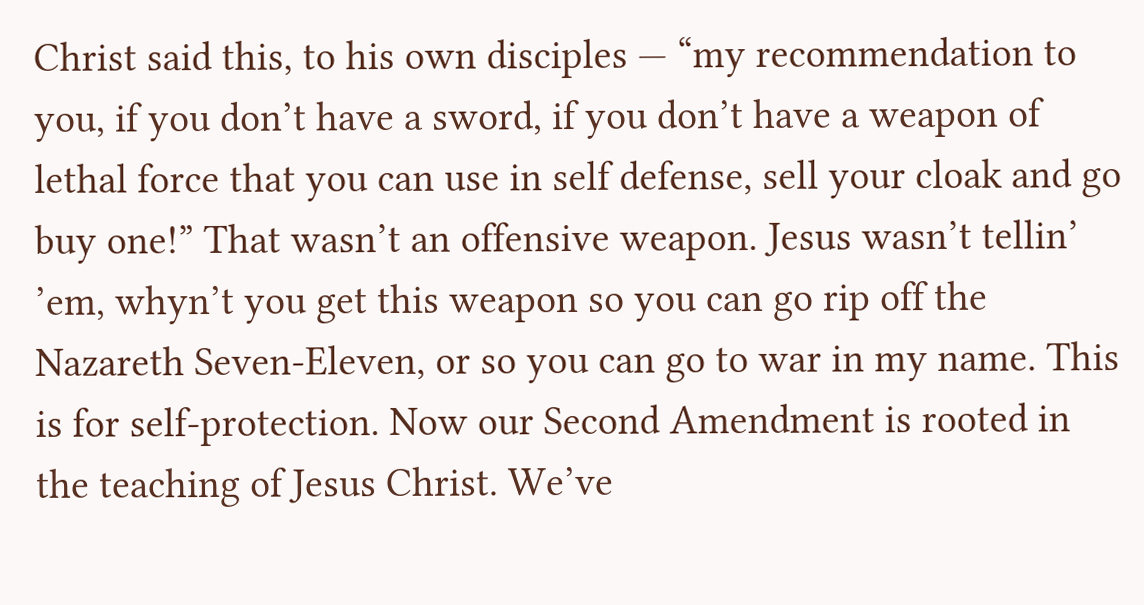Christ said this, to his own disciples — “my recommendation to you, if you don’t have a sword, if you don’t have a weapon of lethal force that you can use in self defense, sell your cloak and go buy one!” That wasn’t an offensive weapon. Jesus wasn’t tellin’ ’em, whyn’t you get this weapon so you can go rip off the Nazareth Seven-Eleven, or so you can go to war in my name. This is for self-protection. Now our Second Amendment is rooted in the teaching of Jesus Christ. We’ve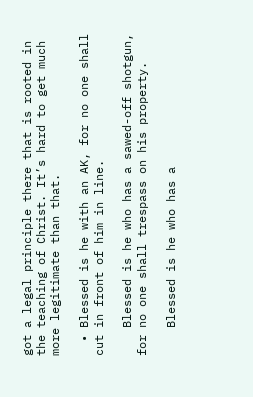got a legal principle there that is rooted in the teaching of Christ. It’s hard to get much more legitimate than that.

  • Blessed is he with an AK, for no one shall cut in front of him in line.

    Blessed is he who has a sawed-off shotgun, for no one shall trespass on his property.

    Blessed is he who has a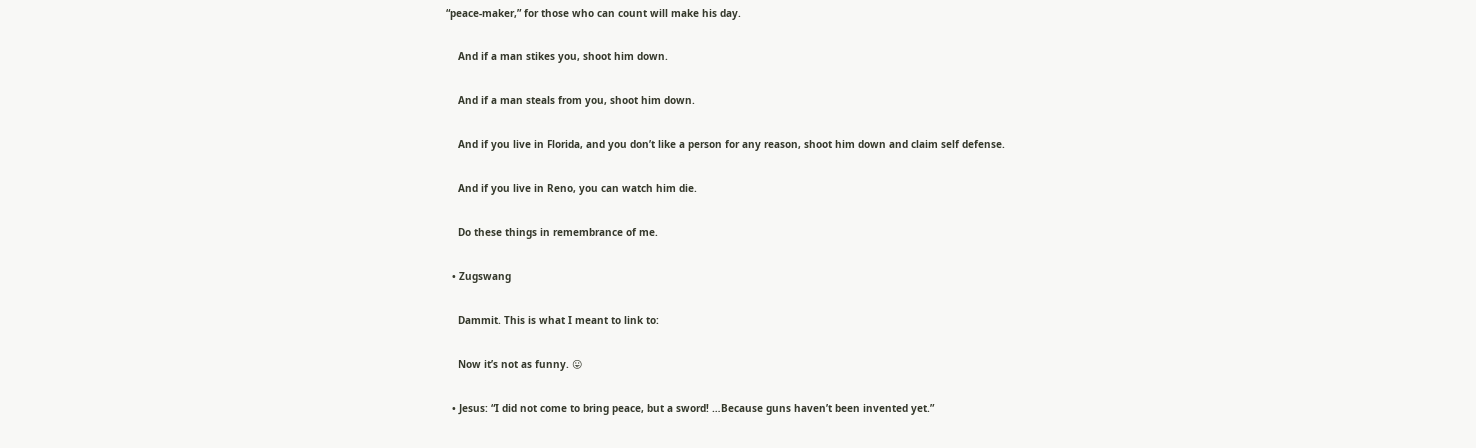“peace-maker,” for those who can count will make his day.

    And if a man stikes you, shoot him down.

    And if a man steals from you, shoot him down.

    And if you live in Florida, and you don’t like a person for any reason, shoot him down and claim self defense.

    And if you live in Reno, you can watch him die.

    Do these things in remembrance of me.

  • Zugswang

    Dammit. This is what I meant to link to:

    Now it’s not as funny. 😛

  • Jesus: “I did not come to bring peace, but a sword! …Because guns haven’t been invented yet.”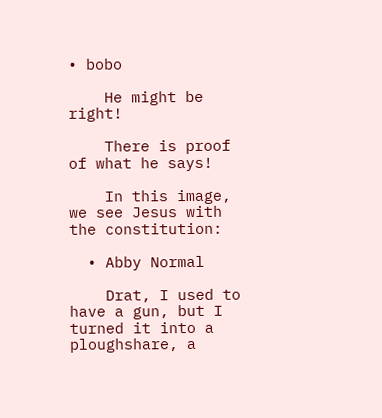• bobo

    He might be right!

    There is proof of what he says!

    In this image, we see Jesus with the constitution:

  • Abby Normal

    Drat, I used to have a gun, but I turned it into a ploughshare, a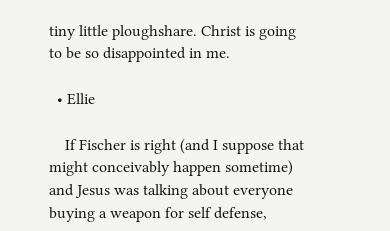tiny little ploughshare. Christ is going to be so disappointed in me.

  • Ellie

    If Fischer is right (and I suppose that might conceivably happen sometime) and Jesus was talking about everyone buying a weapon for self defense,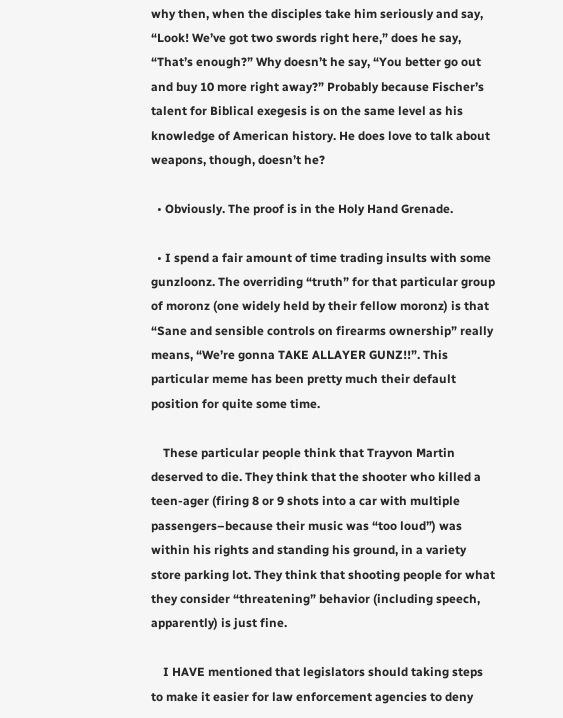why then, when the disciples take him seriously and say, “Look! We’ve got two swords right here,” does he say, “That’s enough?” Why doesn’t he say, “You better go out and buy 10 more right away?” Probably because Fischer’s talent for Biblical exegesis is on the same level as his knowledge of American history. He does love to talk about weapons, though, doesn’t he?

  • Obviously. The proof is in the Holy Hand Grenade.

  • I spend a fair amount of time trading insults with some gunzloonz. The overriding “truth” for that particular group of moronz (one widely held by their fellow moronz) is that “Sane and sensible controls on firearms ownership” really means, “We’re gonna TAKE ALLAYER GUNZ!!”. This particular meme has been pretty much their default position for quite some time.

    These particular people think that Trayvon Martin deserved to die. They think that the shooter who killed a teen-ager (firing 8 or 9 shots into a car with multiple passengers–because their music was “too loud”) was within his rights and standing his ground, in a variety store parking lot. They think that shooting people for what they consider “threatening” behavior (including speech, apparently) is just fine.

    I HAVE mentioned that legislators should taking steps to make it easier for law enforcement agencies to deny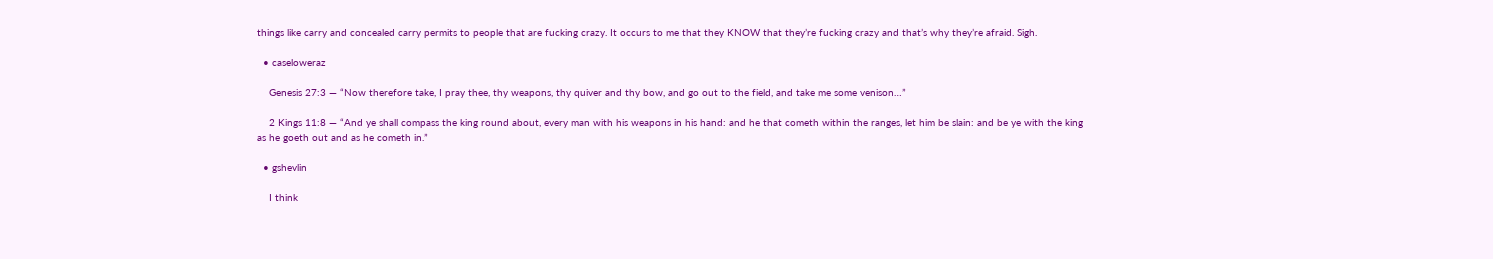things like carry and concealed carry permits to people that are fucking crazy. It occurs to me that they KNOW that they’re fucking crazy and that’s why they’re afraid. Sigh.

  • caseloweraz

    Genesis 27:3 — “Now therefore take, I pray thee, thy weapons, thy quiver and thy bow, and go out to the field, and take me some venison…”

    2 Kings 11:8 — “And ye shall compass the king round about, every man with his weapons in his hand: and he that cometh within the ranges, let him be slain: and be ye with the king as he goeth out and as he cometh in.”

  • gshevlin

    I think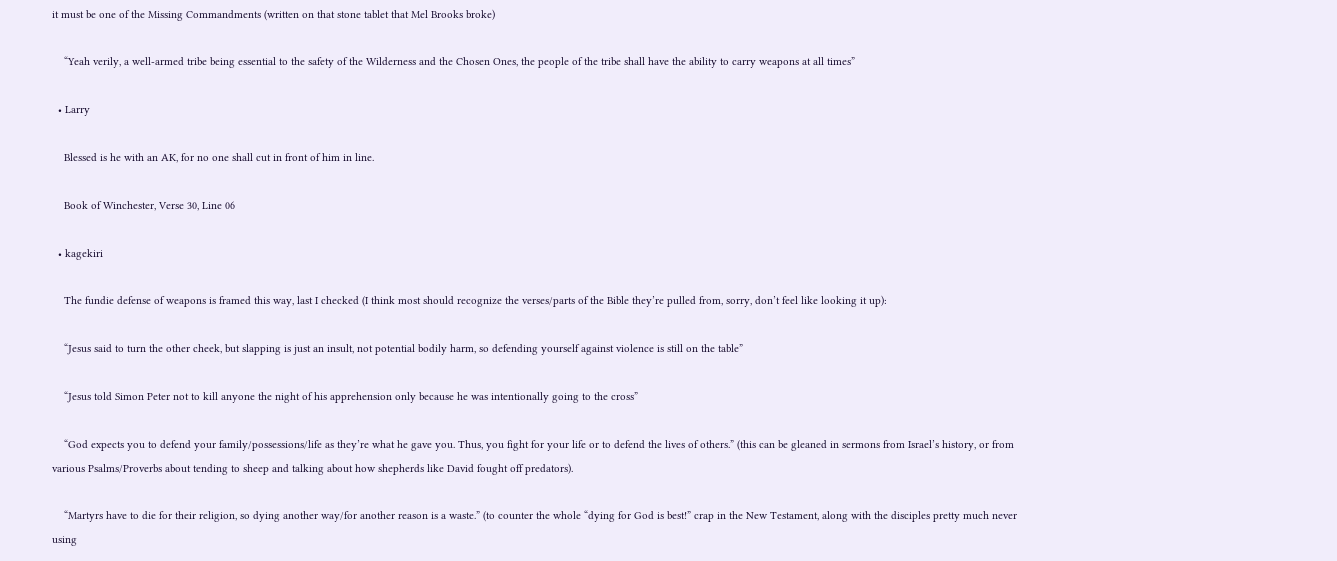it must be one of the Missing Commandments (written on that stone tablet that Mel Brooks broke)

    “Yeah verily, a well-armed tribe being essential to the safety of the Wilderness and the Chosen Ones, the people of the tribe shall have the ability to carry weapons at all times”

  • Larry

    Blessed is he with an AK, for no one shall cut in front of him in line.

    Book of Winchester, Verse 30, Line 06

  • kagekiri

    The fundie defense of weapons is framed this way, last I checked (I think most should recognize the verses/parts of the Bible they’re pulled from, sorry, don’t feel like looking it up):

    “Jesus said to turn the other cheek, but slapping is just an insult, not potential bodily harm, so defending yourself against violence is still on the table”

    “Jesus told Simon Peter not to kill anyone the night of his apprehension only because he was intentionally going to the cross”

    “God expects you to defend your family/possessions/life as they’re what he gave you. Thus, you fight for your life or to defend the lives of others.” (this can be gleaned in sermons from Israel’s history, or from various Psalms/Proverbs about tending to sheep and talking about how shepherds like David fought off predators).

    “Martyrs have to die for their religion, so dying another way/for another reason is a waste.” (to counter the whole “dying for God is best!” crap in the New Testament, along with the disciples pretty much never using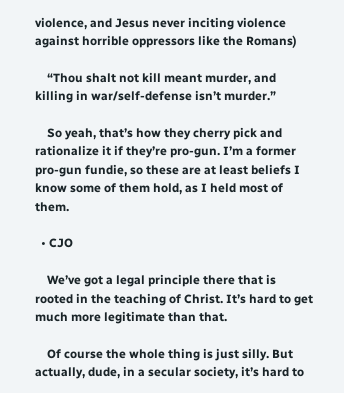violence, and Jesus never inciting violence against horrible oppressors like the Romans)

    “Thou shalt not kill meant murder, and killing in war/self-defense isn’t murder.”

    So yeah, that’s how they cherry pick and rationalize it if they’re pro-gun. I’m a former pro-gun fundie, so these are at least beliefs I know some of them hold, as I held most of them.

  • CJO

    We’ve got a legal principle there that is rooted in the teaching of Christ. It’s hard to get much more legitimate than that.

    Of course the whole thing is just silly. But actually, dude, in a secular society, it’s hard to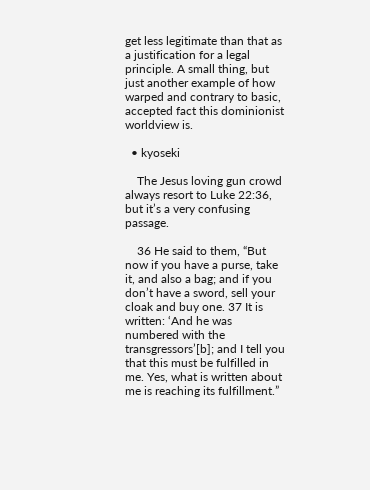get less legitimate than that as a justification for a legal principle. A small thing, but just another example of how warped and contrary to basic, accepted fact this dominionist worldview is.

  • kyoseki

    The Jesus loving gun crowd always resort to Luke 22:36, but it’s a very confusing passage.

    36 He said to them, “But now if you have a purse, take it, and also a bag; and if you don’t have a sword, sell your cloak and buy one. 37 It is written: ‘And he was numbered with the transgressors’[b]; and I tell you that this must be fulfilled in me. Yes, what is written about me is reaching its fulfillment.”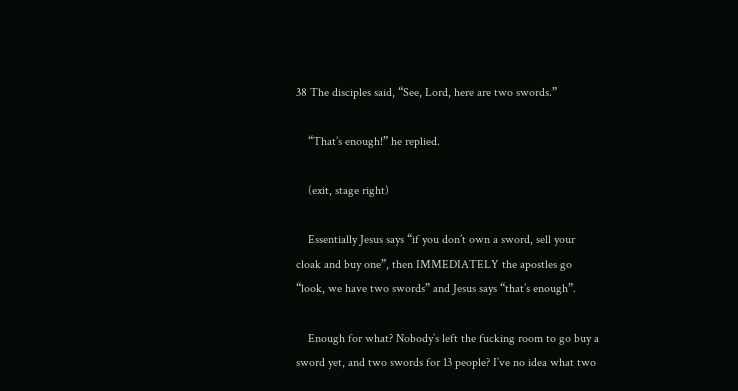38 The disciples said, “See, Lord, here are two swords.”

    “That’s enough!” he replied.

    (exit, stage right)

    Essentially Jesus says “if you don’t own a sword, sell your cloak and buy one”, then IMMEDIATELY the apostles go “look, we have two swords” and Jesus says “that’s enough”.

    Enough for what? Nobody’s left the fucking room to go buy a sword yet, and two swords for 13 people? I’ve no idea what two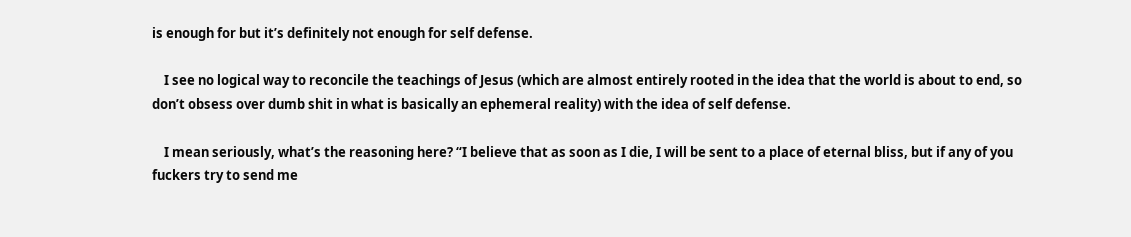is enough for but it’s definitely not enough for self defense.

    I see no logical way to reconcile the teachings of Jesus (which are almost entirely rooted in the idea that the world is about to end, so don’t obsess over dumb shit in what is basically an ephemeral reality) with the idea of self defense.

    I mean seriously, what’s the reasoning here? “I believe that as soon as I die, I will be sent to a place of eternal bliss, but if any of you fuckers try to send me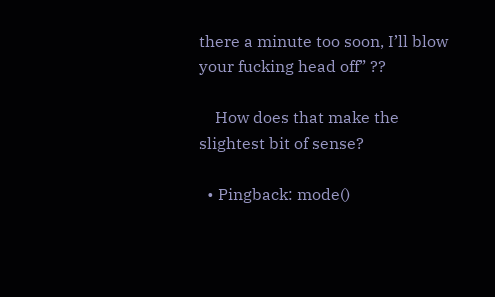there a minute too soon, I’ll blow your fucking head off” ??

    How does that make the slightest bit of sense?

  • Pingback: mode()